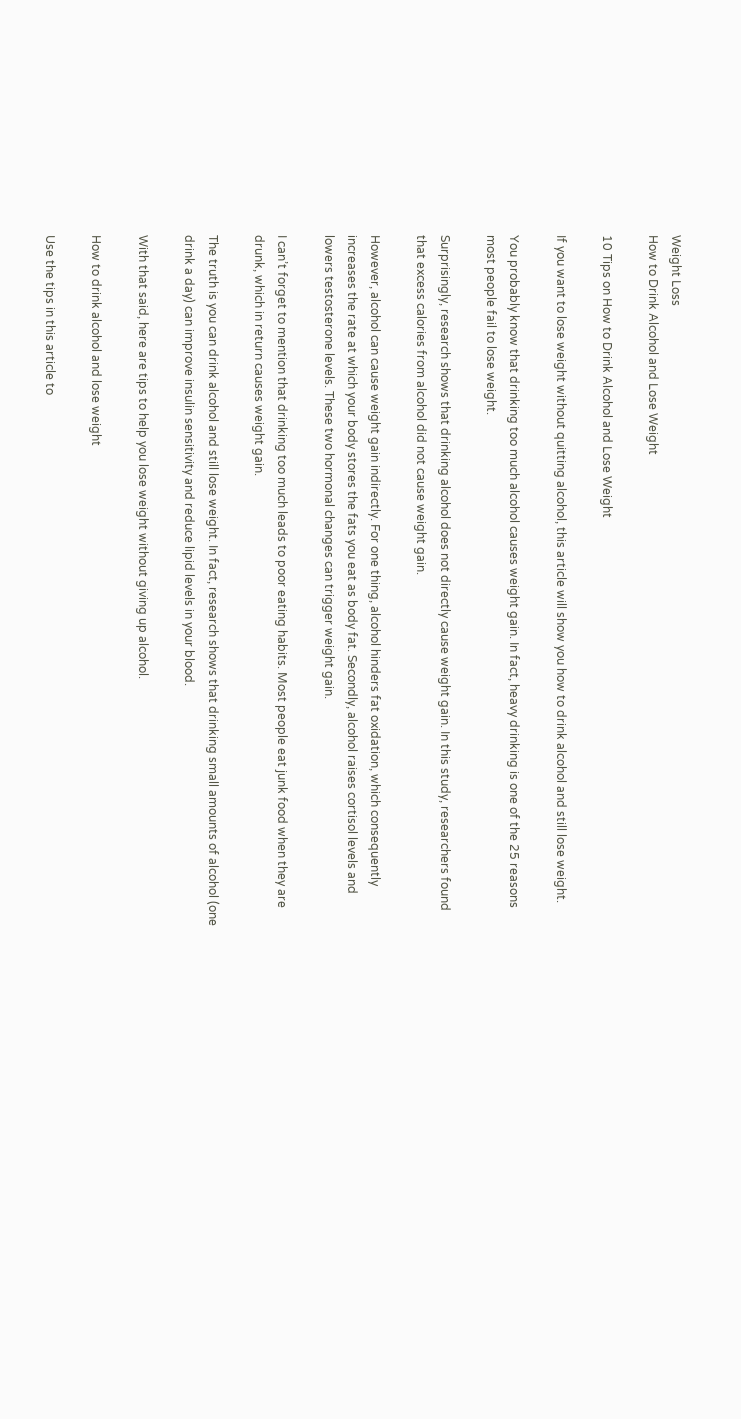Weight Loss
How to Drink Alcohol and Lose Weight

10 Tips on How to Drink Alcohol and Lose Weight

If you want to lose weight without quitting alcohol, this article will show you how to drink alcohol and still lose weight.

You probably know that drinking too much alcohol causes weight gain. In fact, heavy drinking is one of the 25 reasons most people fail to lose weight.

Surprisingly, research shows that drinking alcohol does not directly cause weight gain. In this study, researchers found that excess calories from alcohol did not cause weight gain.

However, alcohol can cause weight gain indirectly. For one thing, alcohol hinders fat oxidation, which consequently increases the rate at which your body stores the fats you eat as body fat. Secondly, alcohol raises cortisol levels and lowers testosterone levels. These two hormonal changes can trigger weight gain.

I can’t forget to mention that drinking too much leads to poor eating habits. Most people eat junk food when they are drunk, which in return causes weight gain.

The truth is you can drink alcohol and still lose weight. In fact, research shows that drinking small amounts of alcohol (one drink a day) can improve insulin sensitivity and reduce lipid levels in your blood.

With that said, here are tips to help you lose weight without giving up alcohol.

How to drink alcohol and lose weight

Use the tips in this article to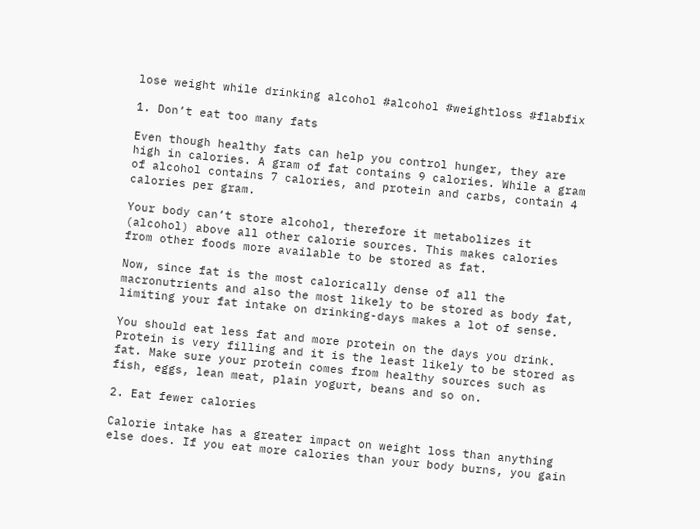lose weight while drinking alcohol #alcohol #weightloss #flabfix

1. Don’t eat too many fats

Even though healthy fats can help you control hunger, they are high in calories. A gram of fat contains 9 calories. While a gram of alcohol contains 7 calories, and protein and carbs, contain 4 calories per gram.

Your body can’t store alcohol, therefore it metabolizes it (alcohol) above all other calorie sources. This makes calories from other foods more available to be stored as fat.

Now, since fat is the most calorically dense of all the macronutrients and also the most likely to be stored as body fat, limiting your fat intake on drinking-days makes a lot of sense.

You should eat less fat and more protein on the days you drink. Protein is very filling and it is the least likely to be stored as fat. Make sure your protein comes from healthy sources such as fish, eggs, lean meat, plain yogurt, beans and so on.

2. Eat fewer calories

Calorie intake has a greater impact on weight loss than anything else does. If you eat more calories than your body burns, you gain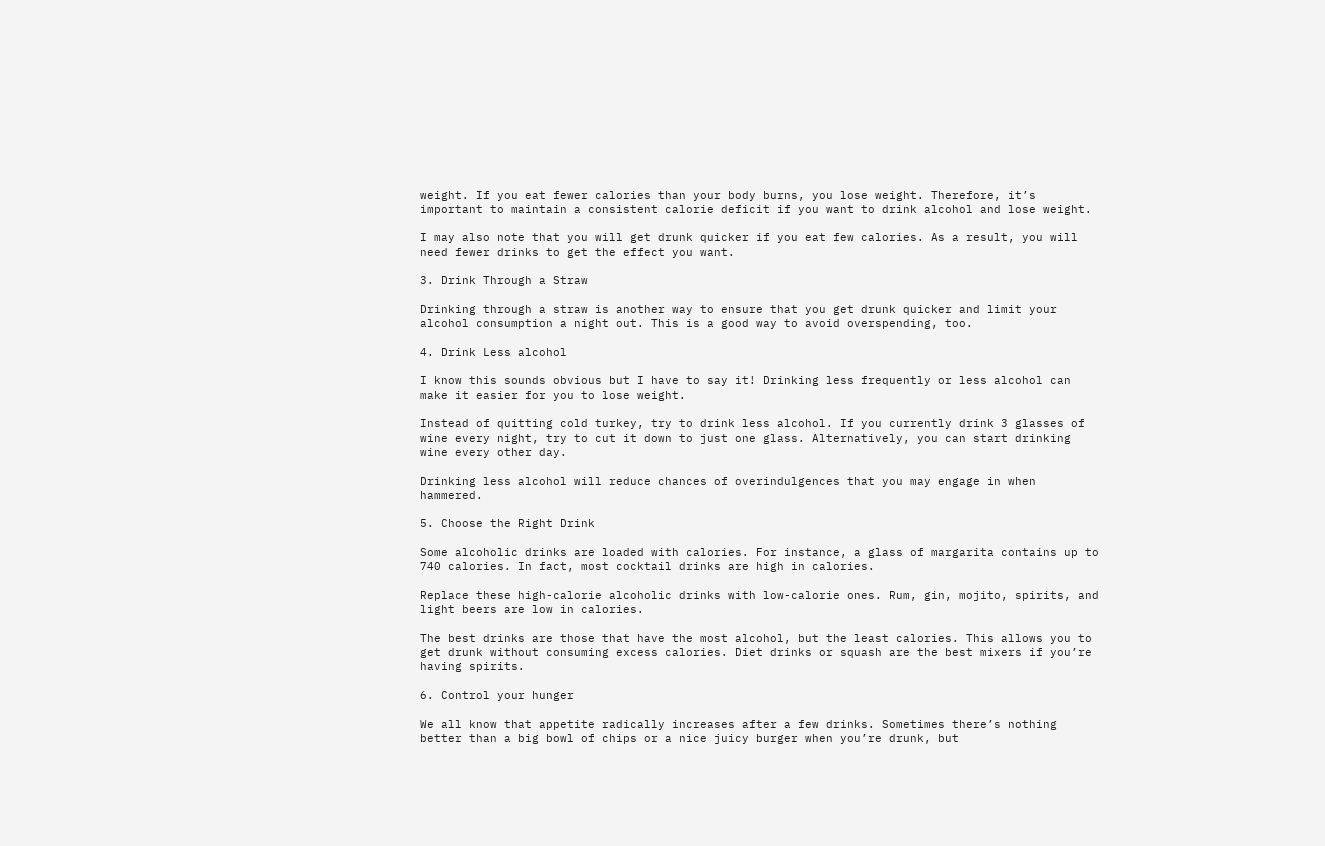weight. If you eat fewer calories than your body burns, you lose weight. Therefore, it’s important to maintain a consistent calorie deficit if you want to drink alcohol and lose weight.

I may also note that you will get drunk quicker if you eat few calories. As a result, you will need fewer drinks to get the effect you want.

3. Drink Through a Straw

Drinking through a straw is another way to ensure that you get drunk quicker and limit your alcohol consumption a night out. This is a good way to avoid overspending, too.

4. Drink Less alcohol

I know this sounds obvious but I have to say it! Drinking less frequently or less alcohol can make it easier for you to lose weight.

Instead of quitting cold turkey, try to drink less alcohol. If you currently drink 3 glasses of wine every night, try to cut it down to just one glass. Alternatively, you can start drinking wine every other day.

Drinking less alcohol will reduce chances of overindulgences that you may engage in when hammered.

5. Choose the Right Drink

Some alcoholic drinks are loaded with calories. For instance, a glass of margarita contains up to 740 calories. In fact, most cocktail drinks are high in calories.

Replace these high-calorie alcoholic drinks with low-calorie ones. Rum, gin, mojito, spirits, and light beers are low in calories.

The best drinks are those that have the most alcohol, but the least calories. This allows you to get drunk without consuming excess calories. Diet drinks or squash are the best mixers if you’re having spirits.

6. Control your hunger

We all know that appetite radically increases after a few drinks. Sometimes there’s nothing better than a big bowl of chips or a nice juicy burger when you’re drunk, but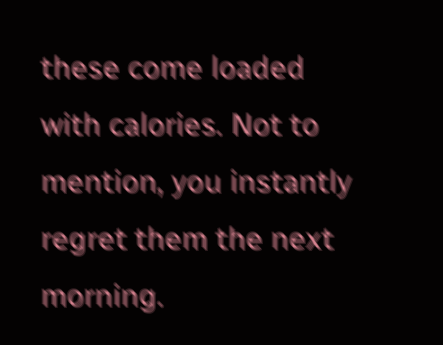these come loaded with calories. Not to mention, you instantly regret them the next morning.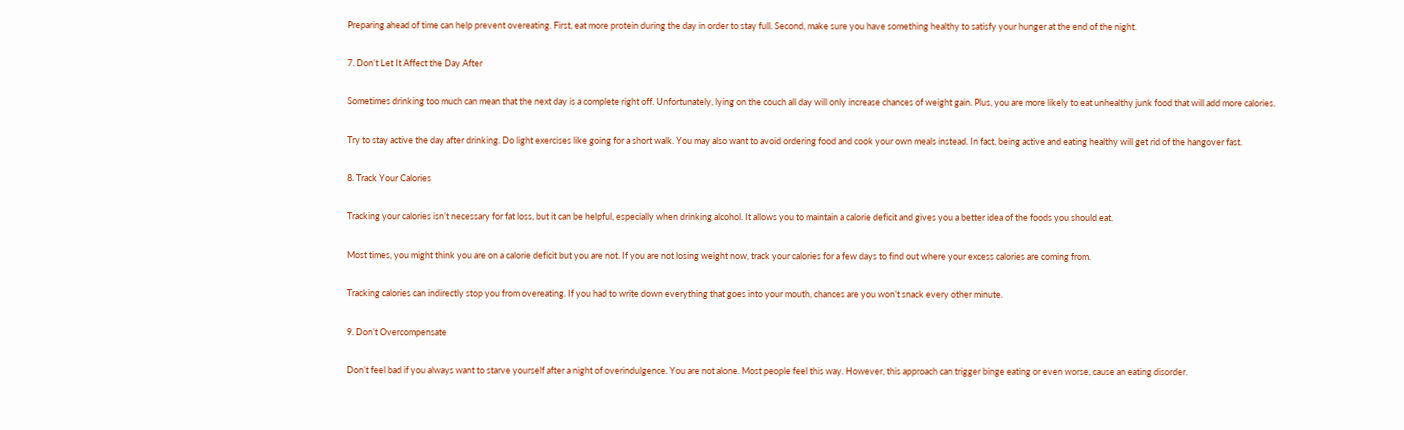Preparing ahead of time can help prevent overeating. First, eat more protein during the day in order to stay full. Second, make sure you have something healthy to satisfy your hunger at the end of the night.

7. Don’t Let It Affect the Day After

Sometimes drinking too much can mean that the next day is a complete right off. Unfortunately, lying on the couch all day will only increase chances of weight gain. Plus, you are more likely to eat unhealthy junk food that will add more calories.

Try to stay active the day after drinking. Do light exercises like going for a short walk. You may also want to avoid ordering food and cook your own meals instead. In fact, being active and eating healthy will get rid of the hangover fast.

8. Track Your Calories

Tracking your calories isn’t necessary for fat loss, but it can be helpful, especially when drinking alcohol. It allows you to maintain a calorie deficit and gives you a better idea of the foods you should eat.

Most times, you might think you are on a calorie deficit but you are not. If you are not losing weight now, track your calories for a few days to find out where your excess calories are coming from.

Tracking calories can indirectly stop you from overeating. If you had to write down everything that goes into your mouth, chances are you won’t snack every other minute.

9. Don’t Overcompensate

Don’t feel bad if you always want to starve yourself after a night of overindulgence. You are not alone. Most people feel this way. However, this approach can trigger binge eating or even worse, cause an eating disorder.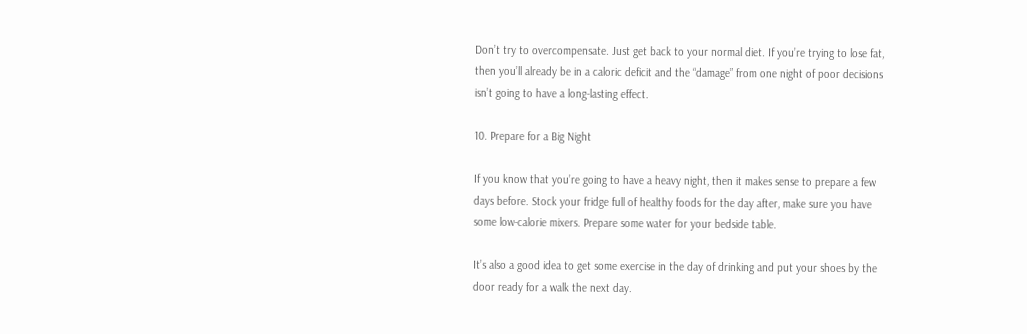Don’t try to overcompensate. Just get back to your normal diet. If you’re trying to lose fat, then you’ll already be in a caloric deficit and the “damage” from one night of poor decisions isn’t going to have a long-lasting effect.

10. Prepare for a Big Night

If you know that you’re going to have a heavy night, then it makes sense to prepare a few days before. Stock your fridge full of healthy foods for the day after, make sure you have some low-calorie mixers. Prepare some water for your bedside table.

It’s also a good idea to get some exercise in the day of drinking and put your shoes by the door ready for a walk the next day.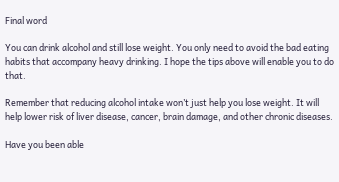Final word

You can drink alcohol and still lose weight. You only need to avoid the bad eating habits that accompany heavy drinking. I hope the tips above will enable you to do that.

Remember that reducing alcohol intake won’t just help you lose weight. It will help lower risk of liver disease, cancer, brain damage, and other chronic diseases.

Have you been able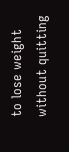to lose weight without quitting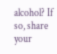alcohol? If so, share your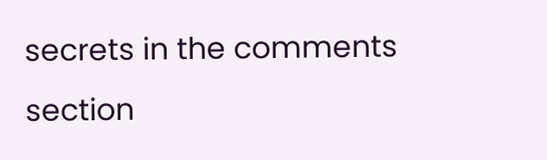secrets in the comments section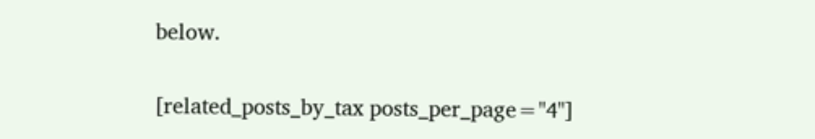below.

[related_posts_by_tax posts_per_page="4"]